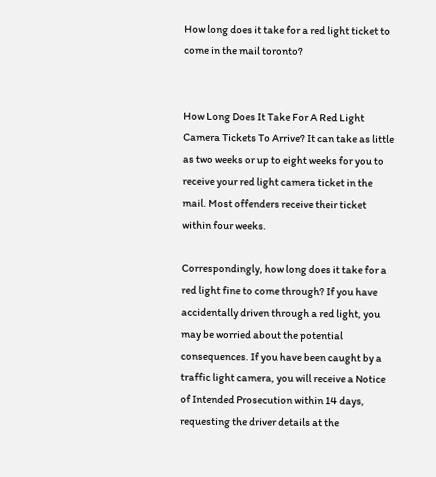How long does it take for a red light ticket to come in the mail toronto?


How Long Does It Take For A Red Light Camera Tickets To Arrive? It can take as little as two weeks or up to eight weeks for you to receive your red light camera ticket in the mail. Most offenders receive their ticket within four weeks.

Correspondingly, how long does it take for a red light fine to come through? If you have accidentally driven through a red light, you may be worried about the potential consequences. If you have been caught by a traffic light camera, you will receive a Notice of Intended Prosecution within 14 days, requesting the driver details at the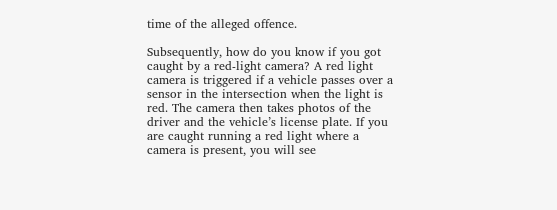time of the alleged offence.

Subsequently, how do you know if you got caught by a red-light camera? A red light camera is triggered if a vehicle passes over a sensor in the intersection when the light is red. The camera then takes photos of the driver and the vehicle’s license plate. If you are caught running a red light where a camera is present, you will see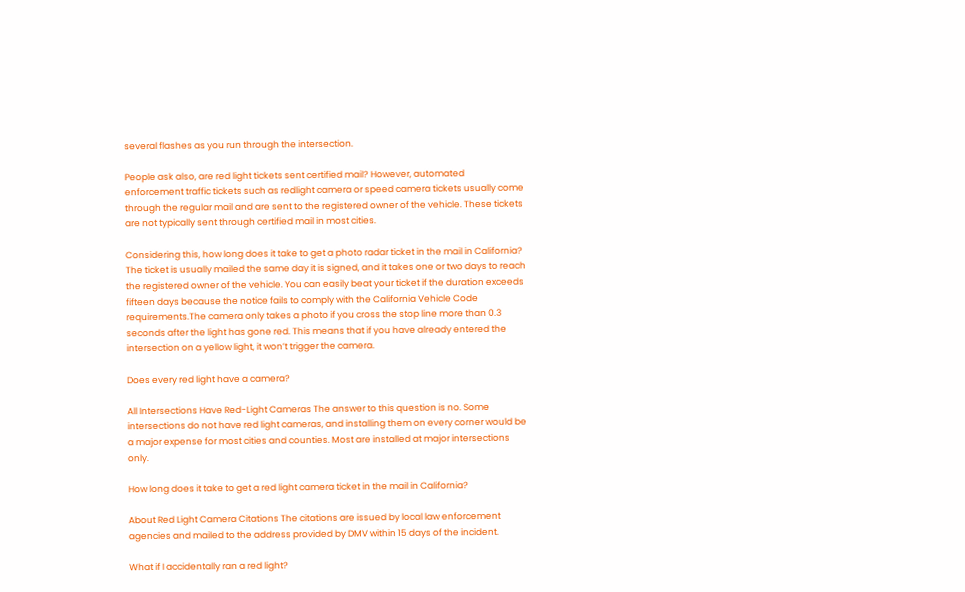several flashes as you run through the intersection.

People ask also, are red light tickets sent certified mail? However, automated enforcement traffic tickets such as redlight camera or speed camera tickets usually come through the regular mail and are sent to the registered owner of the vehicle. These tickets are not typically sent through certified mail in most cities.

Considering this, how long does it take to get a photo radar ticket in the mail in California? The ticket is usually mailed the same day it is signed, and it takes one or two days to reach the registered owner of the vehicle. You can easily beat your ticket if the duration exceeds fifteen days because the notice fails to comply with the California Vehicle Code requirements.The camera only takes a photo if you cross the stop line more than 0.3 seconds after the light has gone red. This means that if you have already entered the intersection on a yellow light, it won’t trigger the camera.

Does every red light have a camera?

All Intersections Have Red-Light Cameras The answer to this question is no. Some intersections do not have red light cameras, and installing them on every corner would be a major expense for most cities and counties. Most are installed at major intersections only.

How long does it take to get a red light camera ticket in the mail in California?

About Red Light Camera Citations The citations are issued by local law enforcement agencies and mailed to the address provided by DMV within 15 days of the incident.

What if I accidentally ran a red light?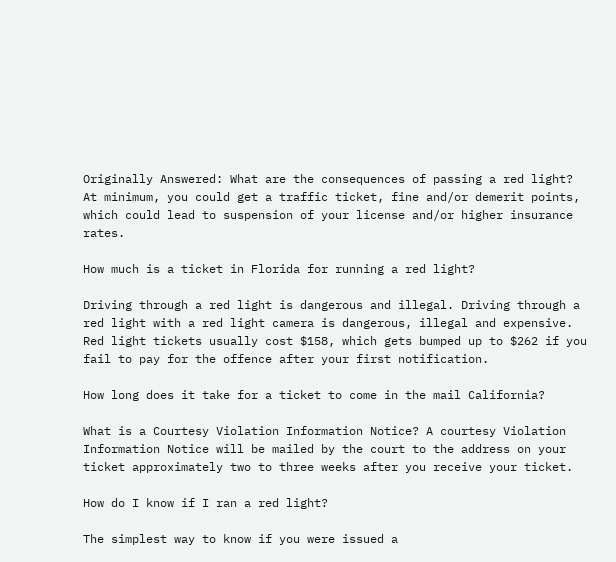Originally Answered: What are the consequences of passing a red light? At minimum, you could get a traffic ticket, fine and/or demerit points, which could lead to suspension of your license and/or higher insurance rates.

How much is a ticket in Florida for running a red light?

Driving through a red light is dangerous and illegal. Driving through a red light with a red light camera is dangerous, illegal and expensive. Red light tickets usually cost $158, which gets bumped up to $262 if you fail to pay for the offence after your first notification.

How long does it take for a ticket to come in the mail California?

What is a Courtesy Violation Information Notice? A courtesy Violation Information Notice will be mailed by the court to the address on your ticket approximately two to three weeks after you receive your ticket.

How do I know if I ran a red light?

The simplest way to know if you were issued a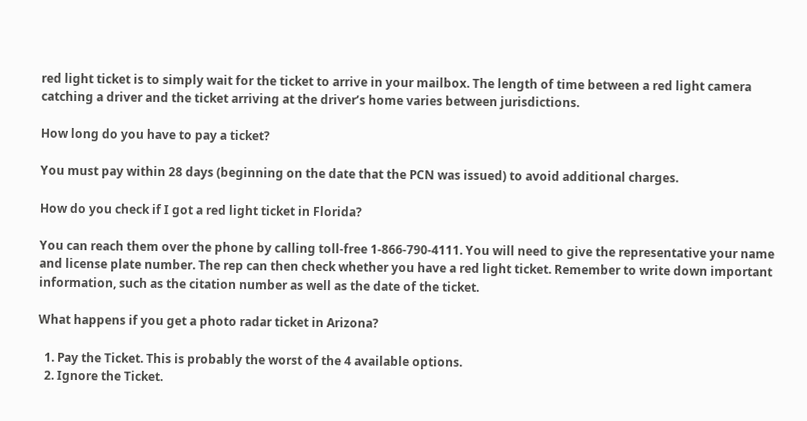red light ticket is to simply wait for the ticket to arrive in your mailbox. The length of time between a red light camera catching a driver and the ticket arriving at the driver’s home varies between jurisdictions.

How long do you have to pay a ticket?

You must pay within 28 days (beginning on the date that the PCN was issued) to avoid additional charges.

How do you check if I got a red light ticket in Florida?

You can reach them over the phone by calling toll-free 1-866-790-4111. You will need to give the representative your name and license plate number. The rep can then check whether you have a red light ticket. Remember to write down important information, such as the citation number as well as the date of the ticket.

What happens if you get a photo radar ticket in Arizona?

  1. Pay the Ticket. This is probably the worst of the 4 available options.
  2. Ignore the Ticket.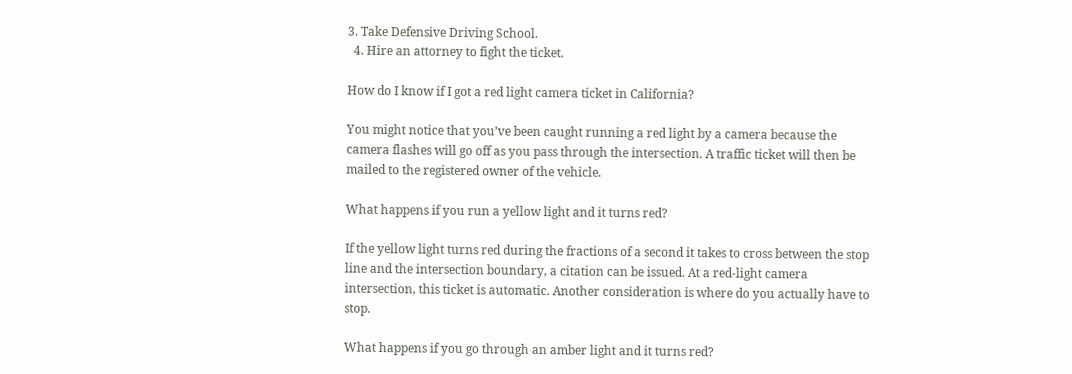3. Take Defensive Driving School.
  4. Hire an attorney to fight the ticket.

How do I know if I got a red light camera ticket in California?

You might notice that you’ve been caught running a red light by a camera because the camera flashes will go off as you pass through the intersection. A traffic ticket will then be mailed to the registered owner of the vehicle.

What happens if you run a yellow light and it turns red?

If the yellow light turns red during the fractions of a second it takes to cross between the stop line and the intersection boundary, a citation can be issued. At a red-light camera intersection, this ticket is automatic. Another consideration is where do you actually have to stop.

What happens if you go through an amber light and it turns red?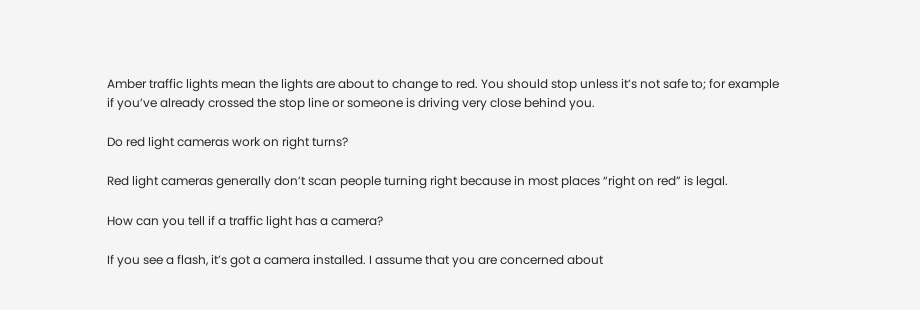Amber traffic lights mean the lights are about to change to red. You should stop unless it’s not safe to; for example if you’ve already crossed the stop line or someone is driving very close behind you.

Do red light cameras work on right turns?

Red light cameras generally don’t scan people turning right because in most places “right on red” is legal.

How can you tell if a traffic light has a camera?

If you see a flash, it’s got a camera installed. I assume that you are concerned about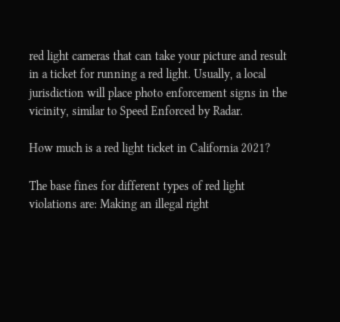red light cameras that can take your picture and result in a ticket for running a red light. Usually, a local jurisdiction will place photo enforcement signs in the vicinity, similar to Speed Enforced by Radar.

How much is a red light ticket in California 2021?

The base fines for different types of red light violations are: Making an illegal right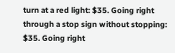turn at a red light: $35. Going right through a stop sign without stopping: $35. Going right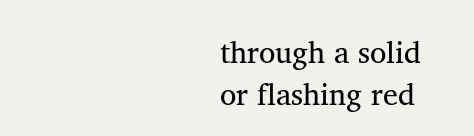through a solid or flashing red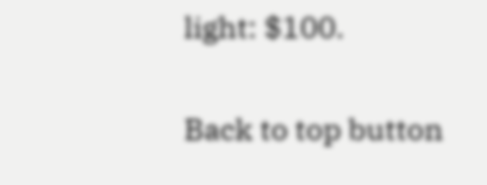light: $100.

Back to top button